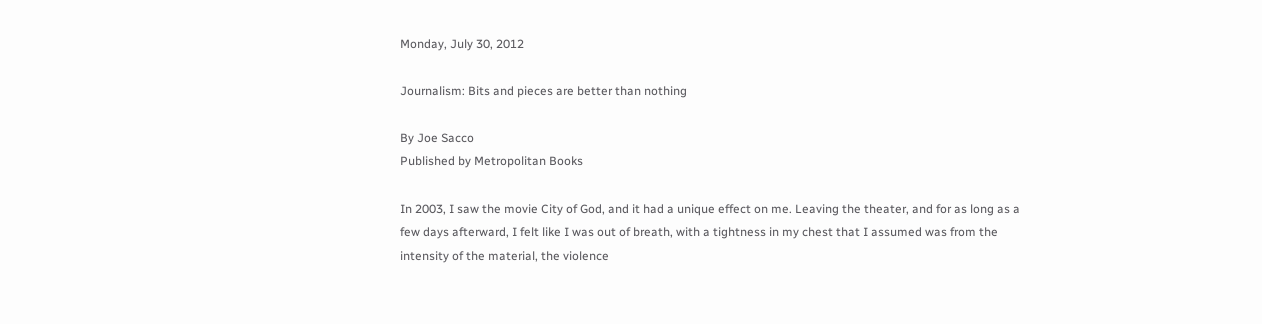Monday, July 30, 2012

Journalism: Bits and pieces are better than nothing

By Joe Sacco
Published by Metropolitan Books

In 2003, I saw the movie City of God, and it had a unique effect on me. Leaving the theater, and for as long as a few days afterward, I felt like I was out of breath, with a tightness in my chest that I assumed was from the intensity of the material, the violence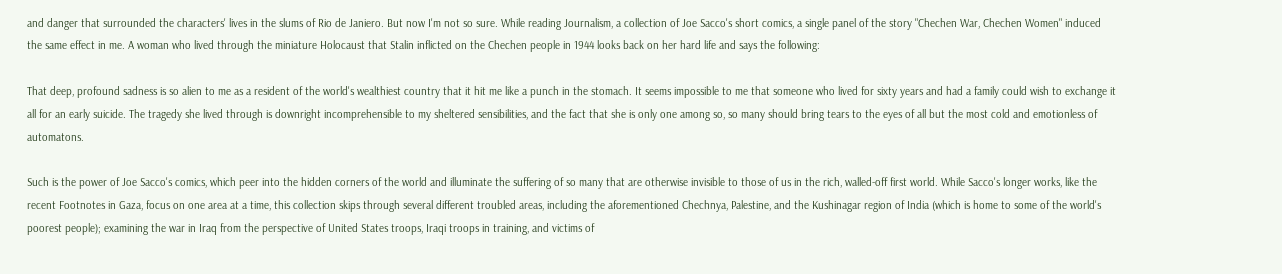and danger that surrounded the characters' lives in the slums of Rio de Janiero. But now I'm not so sure. While reading Journalism, a collection of Joe Sacco's short comics, a single panel of the story "Chechen War, Chechen Women" induced the same effect in me. A woman who lived through the miniature Holocaust that Stalin inflicted on the Chechen people in 1944 looks back on her hard life and says the following:

That deep, profound sadness is so alien to me as a resident of the world's wealthiest country that it hit me like a punch in the stomach. It seems impossible to me that someone who lived for sixty years and had a family could wish to exchange it all for an early suicide. The tragedy she lived through is downright incomprehensible to my sheltered sensibilities, and the fact that she is only one among so, so many should bring tears to the eyes of all but the most cold and emotionless of automatons.

Such is the power of Joe Sacco's comics, which peer into the hidden corners of the world and illuminate the suffering of so many that are otherwise invisible to those of us in the rich, walled-off first world. While Sacco's longer works, like the recent Footnotes in Gaza, focus on one area at a time, this collection skips through several different troubled areas, including the aforementioned Chechnya, Palestine, and the Kushinagar region of India (which is home to some of the world's poorest people); examining the war in Iraq from the perspective of United States troops, Iraqi troops in training, and victims of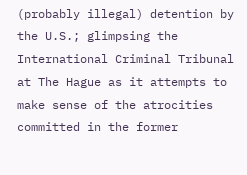(probably illegal) detention by the U.S.; glimpsing the International Criminal Tribunal at The Hague as it attempts to make sense of the atrocities committed in the former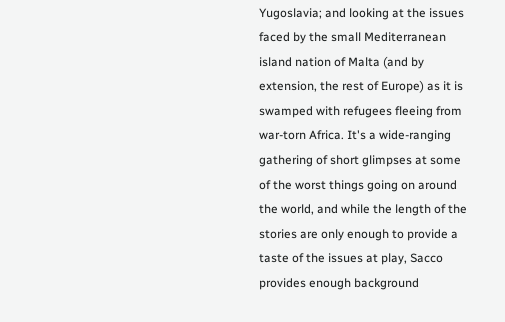Yugoslavia; and looking at the issues faced by the small Mediterranean island nation of Malta (and by extension, the rest of Europe) as it is swamped with refugees fleeing from war-torn Africa. It's a wide-ranging gathering of short glimpses at some of the worst things going on around the world, and while the length of the stories are only enough to provide a taste of the issues at play, Sacco provides enough background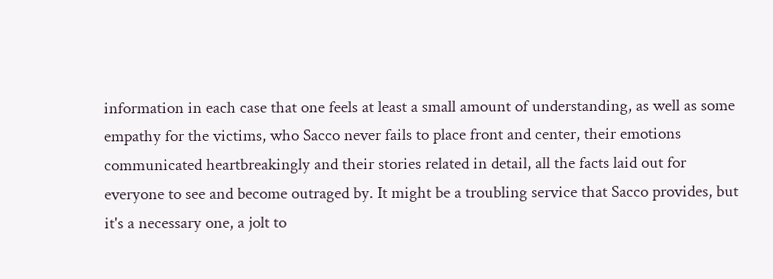information in each case that one feels at least a small amount of understanding, as well as some empathy for the victims, who Sacco never fails to place front and center, their emotions communicated heartbreakingly and their stories related in detail, all the facts laid out for everyone to see and become outraged by. It might be a troubling service that Sacco provides, but it's a necessary one, a jolt to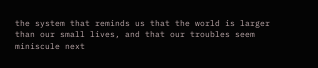the system that reminds us that the world is larger than our small lives, and that our troubles seem miniscule next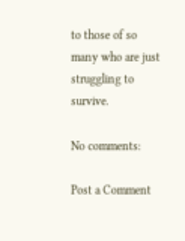to those of so many who are just struggling to survive.

No comments:

Post a Comment